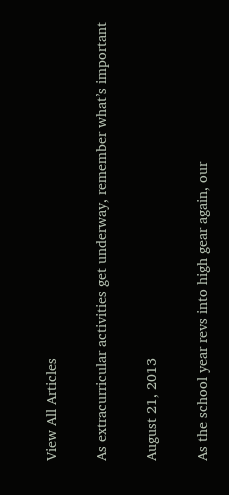View All Articles

As extracurricular activities get underway, remember what’s important

August 21, 2013

As the school year revs into high gear again, our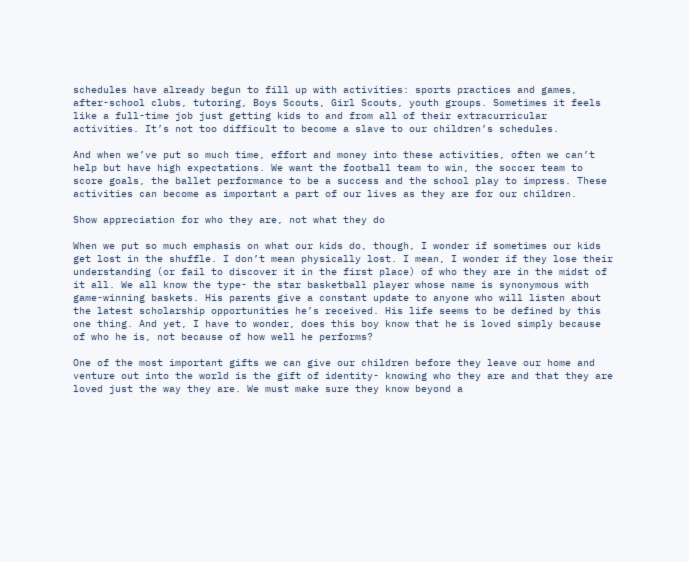schedules have already begun to fill up with activities: sports practices and games, after-school clubs, tutoring, Boys Scouts, Girl Scouts, youth groups. Sometimes it feels like a full-time job just getting kids to and from all of their extracurricular activities. It’s not too difficult to become a slave to our children’s schedules.

And when we’ve put so much time, effort and money into these activities, often we can’t help but have high expectations. We want the football team to win, the soccer team to score goals, the ballet performance to be a success and the school play to impress. These activities can become as important a part of our lives as they are for our children.

Show appreciation for who they are, not what they do

When we put so much emphasis on what our kids do, though, I wonder if sometimes our kids get lost in the shuffle. I don’t mean physically lost. I mean, I wonder if they lose their understanding (or fail to discover it in the first place) of who they are in the midst of it all. We all know the type- the star basketball player whose name is synonymous with game-winning baskets. His parents give a constant update to anyone who will listen about the latest scholarship opportunities he’s received. His life seems to be defined by this one thing. And yet, I have to wonder, does this boy know that he is loved simply because of who he is, not because of how well he performs?

One of the most important gifts we can give our children before they leave our home and venture out into the world is the gift of identity- knowing who they are and that they are loved just the way they are. We must make sure they know beyond a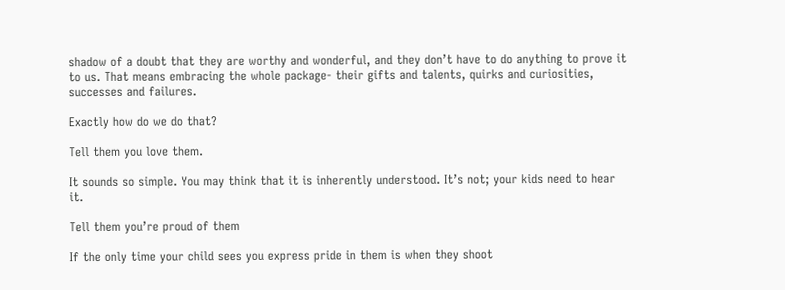shadow of a doubt that they are worthy and wonderful, and they don’t have to do anything to prove it to us. That means embracing the whole package- their gifts and talents, quirks and curiosities, successes and failures.

Exactly how do we do that?

Tell them you love them.

It sounds so simple. You may think that it is inherently understood. It’s not; your kids need to hear it.

Tell them you’re proud of them

If the only time your child sees you express pride in them is when they shoot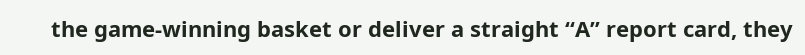the game-winning basket or deliver a straight “A” report card, they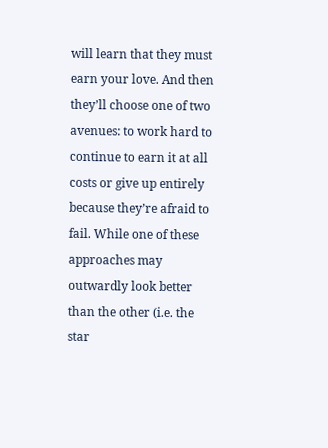will learn that they must earn your love. And then they’ll choose one of two avenues: to work hard to continue to earn it at all costs or give up entirely because they’re afraid to fail. While one of these approaches may outwardly look better than the other (i.e. the star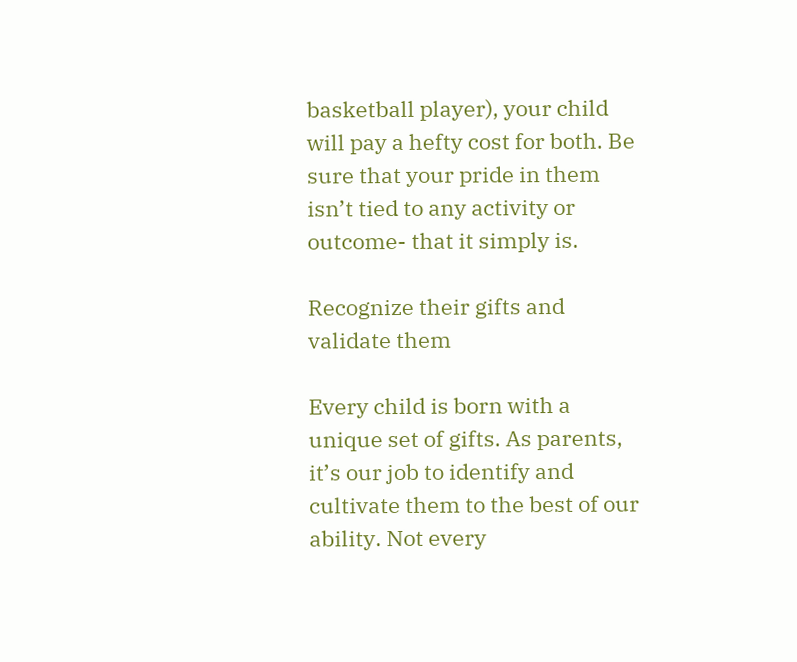basketball player), your child will pay a hefty cost for both. Be sure that your pride in them isn’t tied to any activity or outcome- that it simply is.

Recognize their gifts and validate them

Every child is born with a unique set of gifts. As parents, it’s our job to identify and cultivate them to the best of our ability. Not every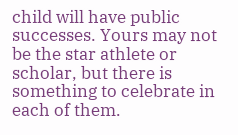child will have public successes. Yours may not be the star athlete or scholar, but there is something to celebrate in each of them.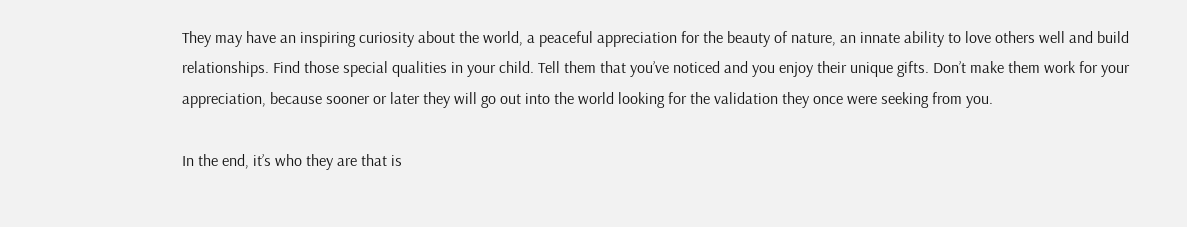They may have an inspiring curiosity about the world, a peaceful appreciation for the beauty of nature, an innate ability to love others well and build relationships. Find those special qualities in your child. Tell them that you’ve noticed and you enjoy their unique gifts. Don’t make them work for your appreciation, because sooner or later they will go out into the world looking for the validation they once were seeking from you.

In the end, it’s who they are that is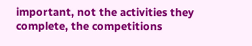important, not the activities they complete, the competitions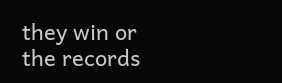they win or the records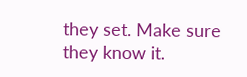they set. Make sure they know it.